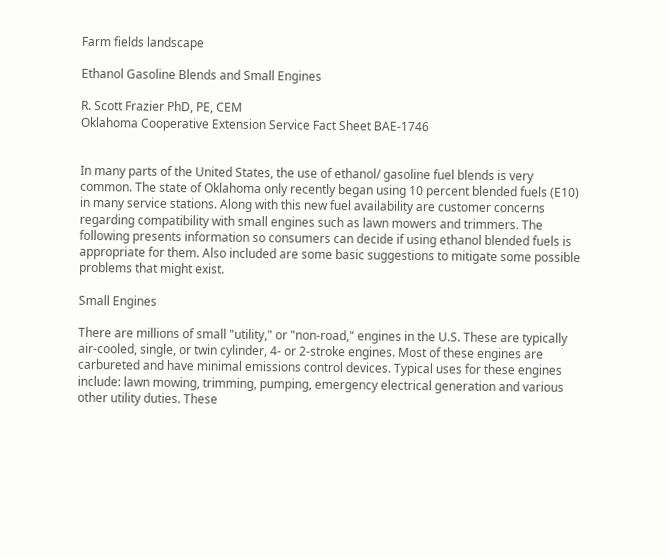Farm fields landscape

Ethanol Gasoline Blends and Small Engines

R. Scott Frazier PhD, PE, CEM
Oklahoma Cooperative Extension Service Fact Sheet BAE-1746


In many parts of the United States, the use of ethanol/ gasoline fuel blends is very common. The state of Oklahoma only recently began using 10 percent blended fuels (E10) in many service stations. Along with this new fuel availability are customer concerns regarding compatibility with small engines such as lawn mowers and trimmers. The following presents information so consumers can decide if using ethanol blended fuels is appropriate for them. Also included are some basic suggestions to mitigate some possible problems that might exist.

Small Engines

There are millions of small "utility," or "non-road," engines in the U.S. These are typically air-cooled, single, or twin cylinder, 4- or 2-stroke engines. Most of these engines are carbureted and have minimal emissions control devices. Typical uses for these engines include: lawn mowing, trimming, pumping, emergency electrical generation and various other utility duties. These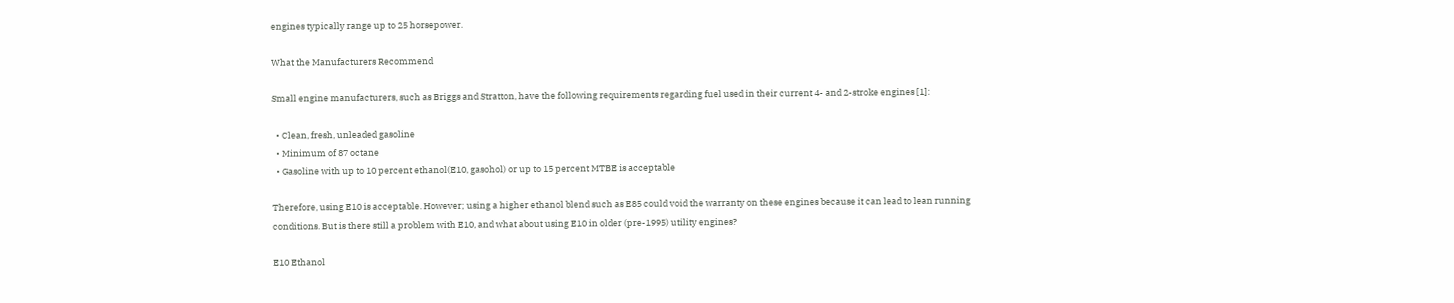engines typically range up to 25 horsepower.

What the Manufacturers Recommend

Small engine manufacturers, such as Briggs and Stratton, have the following requirements regarding fuel used in their current 4- and 2-stroke engines [1]:

  • Clean, fresh, unleaded gasoline
  • Minimum of 87 octane
  • Gasoline with up to 10 percent ethanol(E10, gasohol) or up to 15 percent MTBE is acceptable

Therefore, using E10 is acceptable. However; using a higher ethanol blend such as E85 could void the warranty on these engines because it can lead to lean running conditions. But is there still a problem with E10, and what about using E10 in older (pre-1995) utility engines?

E10 Ethanol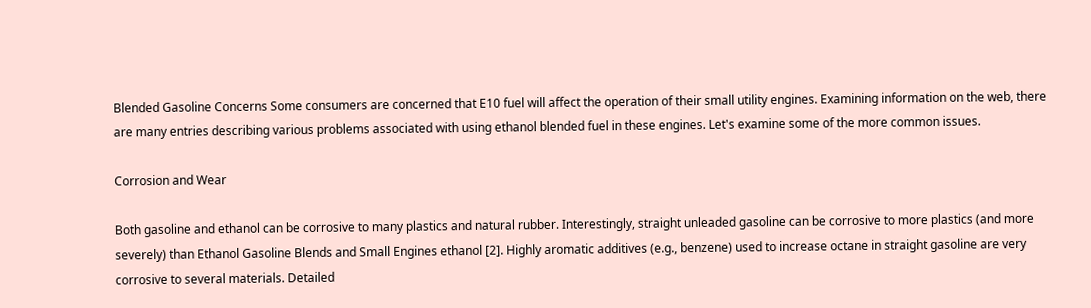Blended Gasoline Concerns Some consumers are concerned that E10 fuel will affect the operation of their small utility engines. Examining information on the web, there are many entries describing various problems associated with using ethanol blended fuel in these engines. Let's examine some of the more common issues.

Corrosion and Wear

Both gasoline and ethanol can be corrosive to many plastics and natural rubber. Interestingly, straight unleaded gasoline can be corrosive to more plastics (and more severely) than Ethanol Gasoline Blends and Small Engines ethanol [2]. Highly aromatic additives (e.g., benzene) used to increase octane in straight gasoline are very corrosive to several materials. Detailed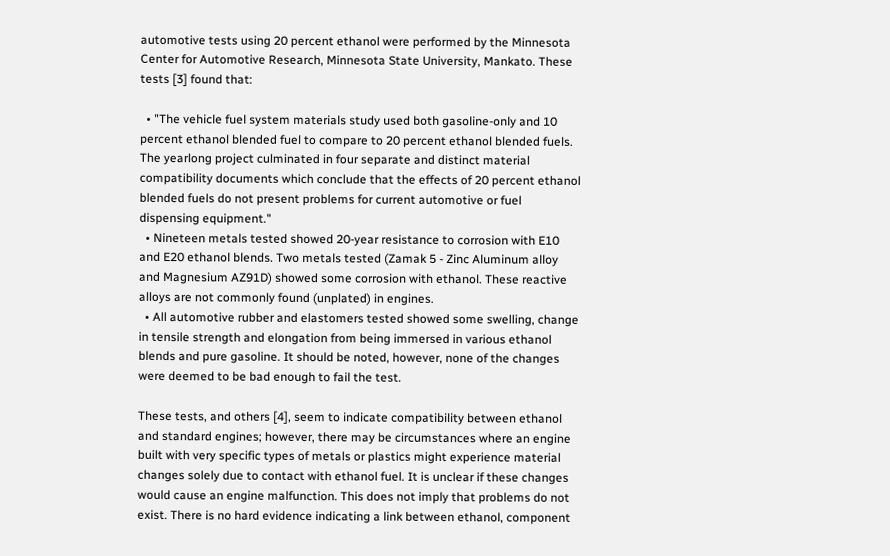automotive tests using 20 percent ethanol were performed by the Minnesota Center for Automotive Research, Minnesota State University, Mankato. These tests [3] found that:

  • "The vehicle fuel system materials study used both gasoline-only and 10 percent ethanol blended fuel to compare to 20 percent ethanol blended fuels. The yearlong project culminated in four separate and distinct material compatibility documents which conclude that the effects of 20 percent ethanol blended fuels do not present problems for current automotive or fuel dispensing equipment."
  • Nineteen metals tested showed 20-year resistance to corrosion with E10 and E20 ethanol blends. Two metals tested (Zamak 5 - Zinc Aluminum alloy and Magnesium AZ91D) showed some corrosion with ethanol. These reactive alloys are not commonly found (unplated) in engines.
  • All automotive rubber and elastomers tested showed some swelling, change in tensile strength and elongation from being immersed in various ethanol blends and pure gasoline. It should be noted, however, none of the changes were deemed to be bad enough to fail the test.

These tests, and others [4], seem to indicate compatibility between ethanol and standard engines; however, there may be circumstances where an engine built with very specific types of metals or plastics might experience material changes solely due to contact with ethanol fuel. It is unclear if these changes would cause an engine malfunction. This does not imply that problems do not exist. There is no hard evidence indicating a link between ethanol, component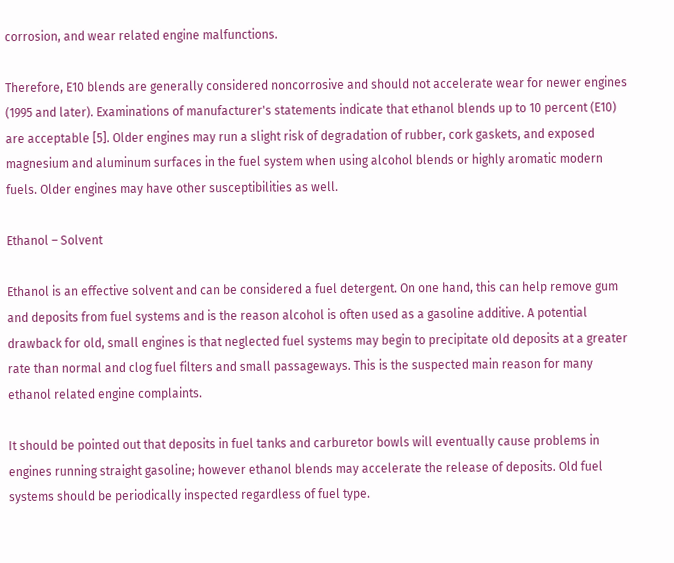corrosion, and wear related engine malfunctions.

Therefore, E10 blends are generally considered noncorrosive and should not accelerate wear for newer engines (1995 and later). Examinations of manufacturer's statements indicate that ethanol blends up to 10 percent (E10) are acceptable [5]. Older engines may run a slight risk of degradation of rubber, cork gaskets, and exposed magnesium and aluminum surfaces in the fuel system when using alcohol blends or highly aromatic modern fuels. Older engines may have other susceptibilities as well.

Ethanol – Solvent

Ethanol is an effective solvent and can be considered a fuel detergent. On one hand, this can help remove gum and deposits from fuel systems and is the reason alcohol is often used as a gasoline additive. A potential drawback for old, small engines is that neglected fuel systems may begin to precipitate old deposits at a greater rate than normal and clog fuel filters and small passageways. This is the suspected main reason for many ethanol related engine complaints.

It should be pointed out that deposits in fuel tanks and carburetor bowls will eventually cause problems in engines running straight gasoline; however ethanol blends may accelerate the release of deposits. Old fuel systems should be periodically inspected regardless of fuel type.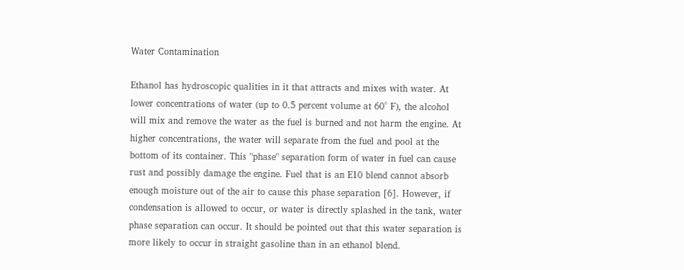Water Contamination

Ethanol has hydroscopic qualities in it that attracts and mixes with water. At lower concentrations of water (up to 0.5 percent volume at 60° F), the alcohol will mix and remove the water as the fuel is burned and not harm the engine. At higher concentrations, the water will separate from the fuel and pool at the bottom of its container. This "phase" separation form of water in fuel can cause rust and possibly damage the engine. Fuel that is an E10 blend cannot absorb enough moisture out of the air to cause this phase separation [6]. However, if condensation is allowed to occur, or water is directly splashed in the tank, water phase separation can occur. It should be pointed out that this water separation is more likely to occur in straight gasoline than in an ethanol blend.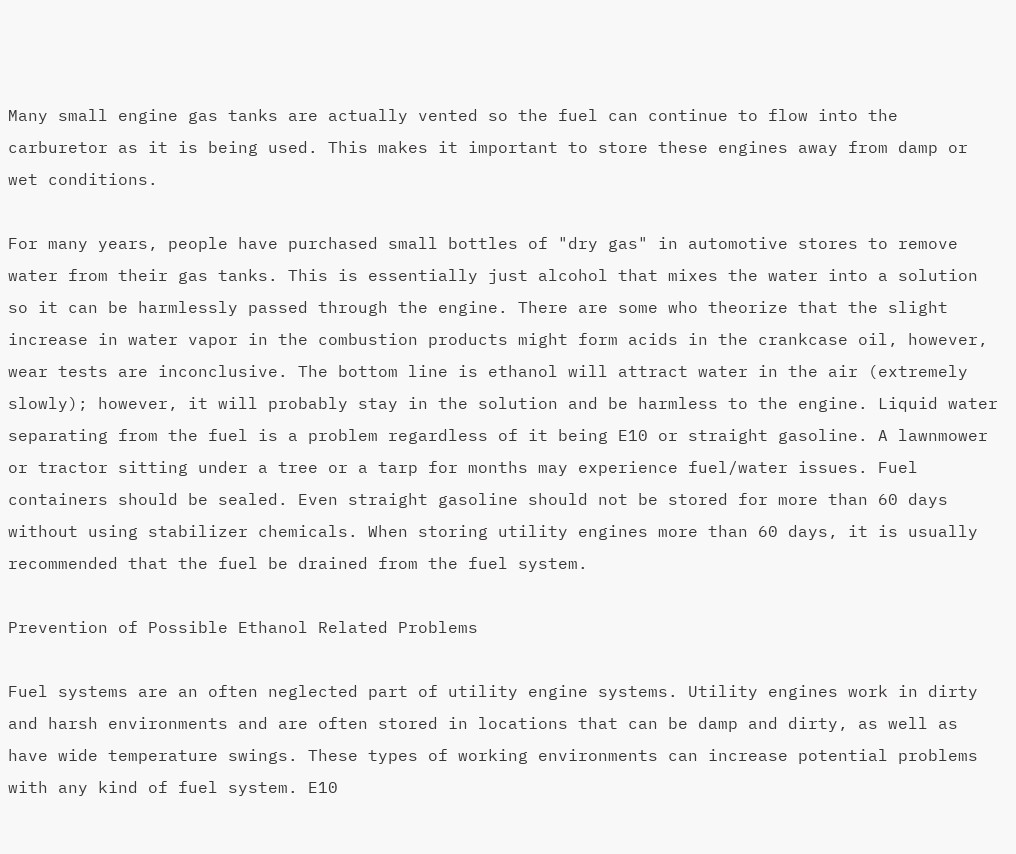Many small engine gas tanks are actually vented so the fuel can continue to flow into the carburetor as it is being used. This makes it important to store these engines away from damp or wet conditions.

For many years, people have purchased small bottles of "dry gas" in automotive stores to remove water from their gas tanks. This is essentially just alcohol that mixes the water into a solution so it can be harmlessly passed through the engine. There are some who theorize that the slight increase in water vapor in the combustion products might form acids in the crankcase oil, however, wear tests are inconclusive. The bottom line is ethanol will attract water in the air (extremely slowly); however, it will probably stay in the solution and be harmless to the engine. Liquid water separating from the fuel is a problem regardless of it being E10 or straight gasoline. A lawnmower or tractor sitting under a tree or a tarp for months may experience fuel/water issues. Fuel containers should be sealed. Even straight gasoline should not be stored for more than 60 days without using stabilizer chemicals. When storing utility engines more than 60 days, it is usually recommended that the fuel be drained from the fuel system.

Prevention of Possible Ethanol Related Problems

Fuel systems are an often neglected part of utility engine systems. Utility engines work in dirty and harsh environments and are often stored in locations that can be damp and dirty, as well as have wide temperature swings. These types of working environments can increase potential problems with any kind of fuel system. E10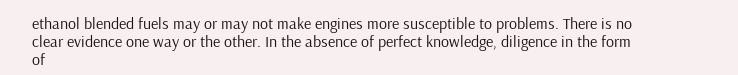ethanol blended fuels may or may not make engines more susceptible to problems. There is no clear evidence one way or the other. In the absence of perfect knowledge, diligence in the form of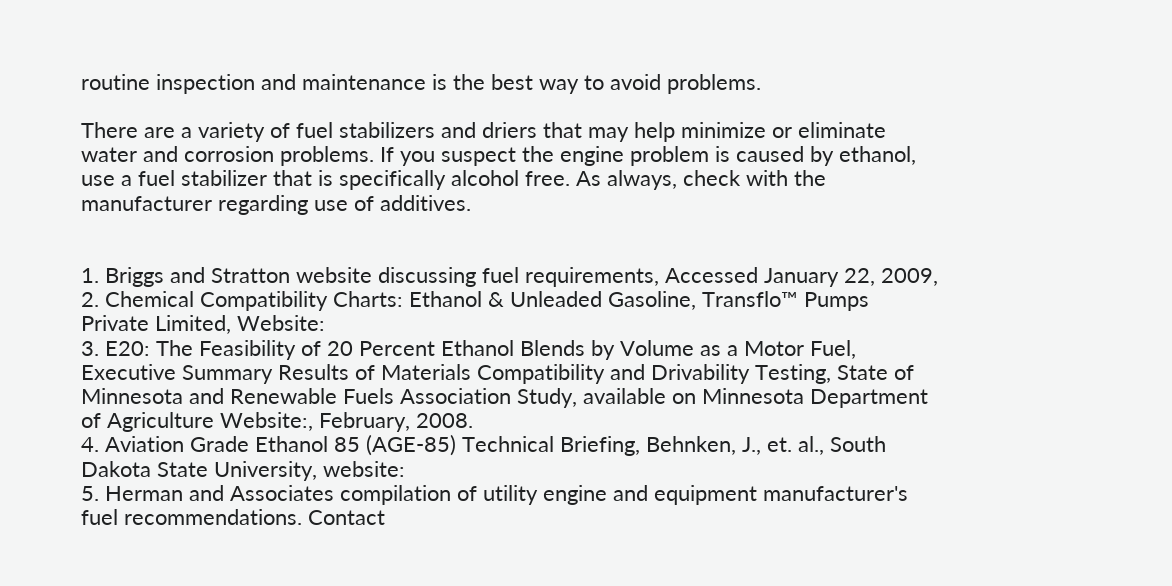routine inspection and maintenance is the best way to avoid problems.

There are a variety of fuel stabilizers and driers that may help minimize or eliminate water and corrosion problems. If you suspect the engine problem is caused by ethanol, use a fuel stabilizer that is specifically alcohol free. As always, check with the manufacturer regarding use of additives.


1. Briggs and Stratton website discussing fuel requirements, Accessed January 22, 2009,
2. Chemical Compatibility Charts: Ethanol & Unleaded Gasoline, Transflo™ Pumps Private Limited, Website:
3. E20: The Feasibility of 20 Percent Ethanol Blends by Volume as a Motor Fuel, Executive Summary Results of Materials Compatibility and Drivability Testing, State of Minnesota and Renewable Fuels Association Study, available on Minnesota Department of Agriculture Website:, February, 2008.
4. Aviation Grade Ethanol 85 (AGE-85) Technical Briefing, Behnken, J., et. al., South Dakota State University, website:
5. Herman and Associates compilation of utility engine and equipment manufacturer's fuel recommendations. Contact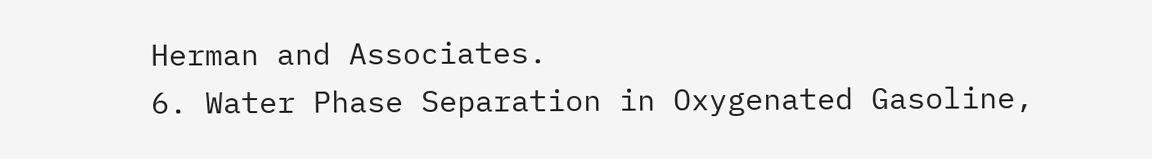Herman and Associates.
6. Water Phase Separation in Oxygenated Gasoline,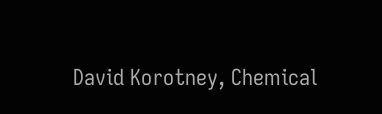David Korotney, Chemical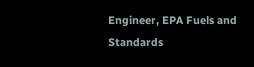Engineer, EPA Fuels and Standards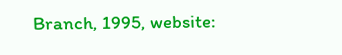Branch, 1995, website: